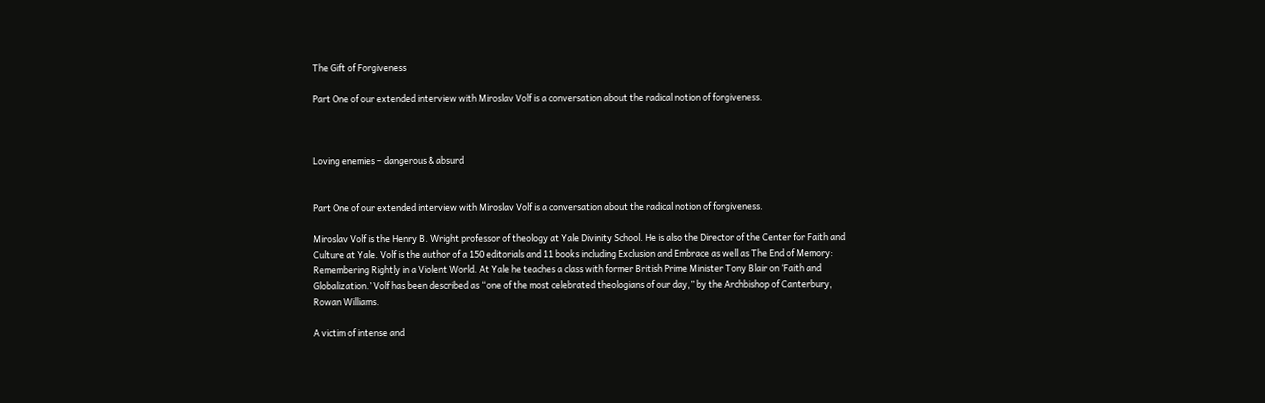The Gift of Forgiveness

Part One of our extended interview with Miroslav Volf is a conversation about the radical notion of forgiveness.



Loving enemies – dangerous & absurd


Part One of our extended interview with Miroslav Volf is a conversation about the radical notion of forgiveness.

Miroslav Volf is the Henry B. Wright professor of theology at Yale Divinity School. He is also the Director of the Center for Faith and Culture at Yale. Volf is the author of a 150 editorials and 11 books including Exclusion and Embrace as well as The End of Memory: Remembering Rightly in a Violent World. At Yale he teaches a class with former British Prime Minister Tony Blair on ‘Faith and Globalization.’ Volf has been described as “one of the most celebrated theologians of our day,” by the Archbishop of Canterbury, Rowan Williams.

A victim of intense and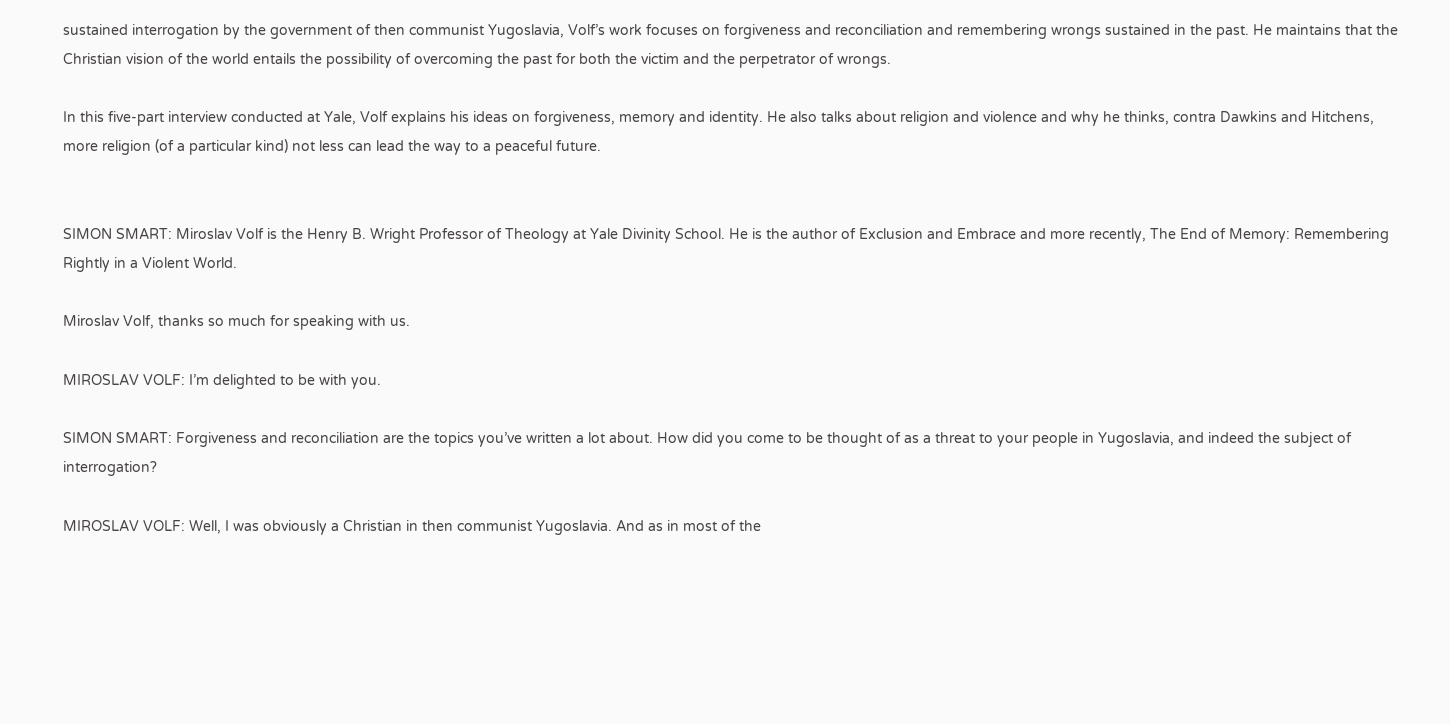sustained interrogation by the government of then communist Yugoslavia, Volf’s work focuses on forgiveness and reconciliation and remembering wrongs sustained in the past. He maintains that the Christian vision of the world entails the possibility of overcoming the past for both the victim and the perpetrator of wrongs.

In this five-part interview conducted at Yale, Volf explains his ideas on forgiveness, memory and identity. He also talks about religion and violence and why he thinks, contra Dawkins and Hitchens, more religion (of a particular kind) not less can lead the way to a peaceful future.


SIMON SMART: Miroslav Volf is the Henry B. Wright Professor of Theology at Yale Divinity School. He is the author of Exclusion and Embrace and more recently, The End of Memory: Remembering Rightly in a Violent World.

Miroslav Volf, thanks so much for speaking with us.

MIROSLAV VOLF: I’m delighted to be with you.

SIMON SMART: Forgiveness and reconciliation are the topics you’ve written a lot about. How did you come to be thought of as a threat to your people in Yugoslavia, and indeed the subject of interrogation?

MIROSLAV VOLF: Well, I was obviously a Christian in then communist Yugoslavia. And as in most of the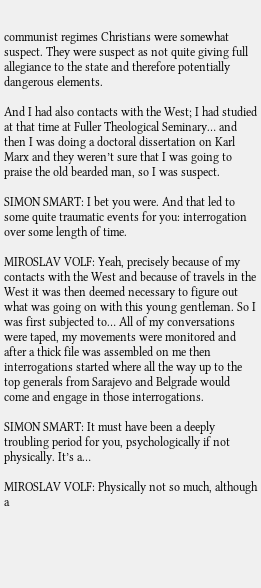communist regimes Christians were somewhat suspect. They were suspect as not quite giving full allegiance to the state and therefore potentially dangerous elements.

And I had also contacts with the West; I had studied at that time at Fuller Theological Seminary… and then I was doing a doctoral dissertation on Karl Marx and they weren’t sure that I was going to praise the old bearded man, so I was suspect.

SIMON SMART: I bet you were. And that led to some quite traumatic events for you: interrogation over some length of time.

MIROSLAV VOLF: Yeah, precisely because of my contacts with the West and because of travels in the West it was then deemed necessary to figure out what was going on with this young gentleman. So I was first subjected to… All of my conversations were taped, my movements were monitored and after a thick file was assembled on me then interrogations started where all the way up to the top generals from Sarajevo and Belgrade would come and engage in those interrogations.

SIMON SMART: It must have been a deeply troubling period for you, psychologically if not physically. It’s a…

MIROSLAV VOLF: Physically not so much, although a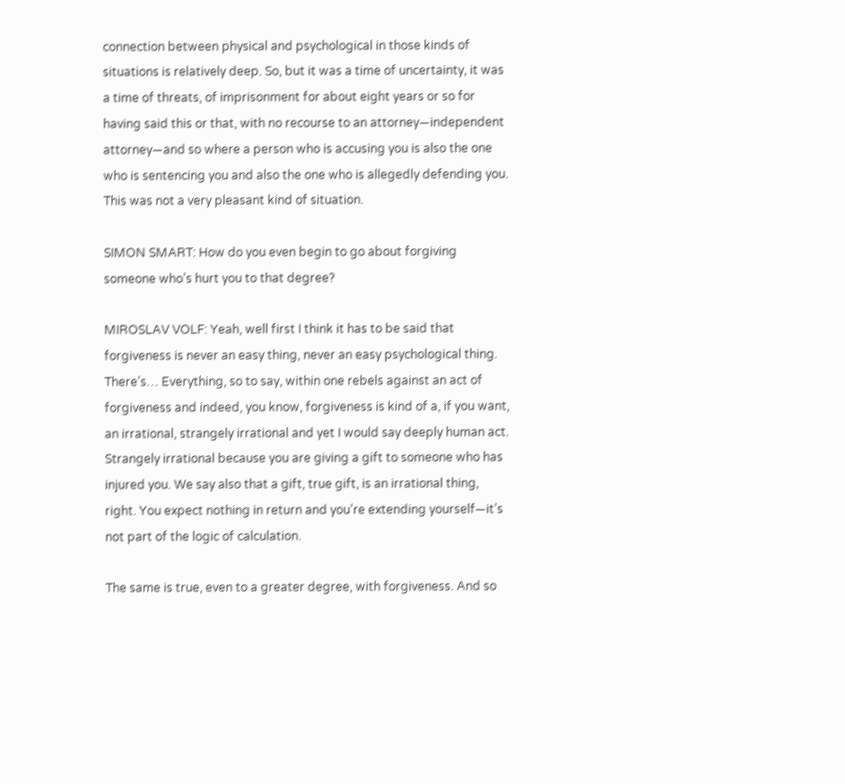connection between physical and psychological in those kinds of situations is relatively deep. So, but it was a time of uncertainty, it was a time of threats, of imprisonment for about eight years or so for having said this or that, with no recourse to an attorney—independent attorney—and so where a person who is accusing you is also the one who is sentencing you and also the one who is allegedly defending you. This was not a very pleasant kind of situation.

SIMON SMART: How do you even begin to go about forgiving someone who’s hurt you to that degree?

MIROSLAV VOLF: Yeah, well first I think it has to be said that forgiveness is never an easy thing, never an easy psychological thing. There’s… Everything, so to say, within one rebels against an act of forgiveness and indeed, you know, forgiveness is kind of a, if you want, an irrational, strangely irrational and yet I would say deeply human act. Strangely irrational because you are giving a gift to someone who has injured you. We say also that a gift, true gift, is an irrational thing, right. You expect nothing in return and you’re extending yourself—it’s not part of the logic of calculation.

The same is true, even to a greater degree, with forgiveness. And so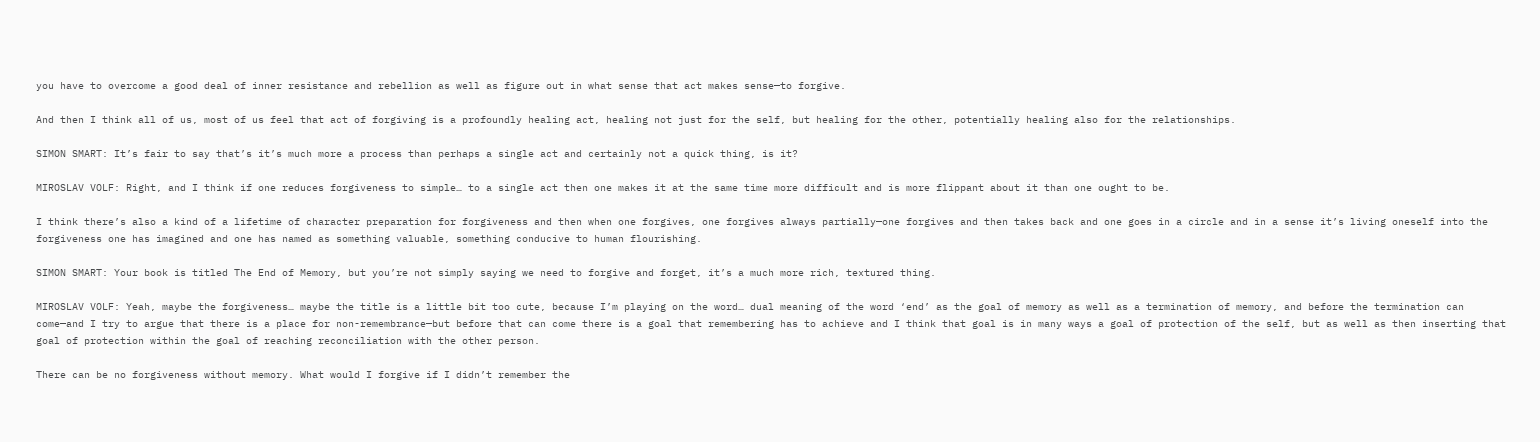you have to overcome a good deal of inner resistance and rebellion as well as figure out in what sense that act makes sense—to forgive.

And then I think all of us, most of us feel that act of forgiving is a profoundly healing act, healing not just for the self, but healing for the other, potentially healing also for the relationships.

SIMON SMART: It’s fair to say that’s it’s much more a process than perhaps a single act and certainly not a quick thing, is it?

MIROSLAV VOLF: Right, and I think if one reduces forgiveness to simple… to a single act then one makes it at the same time more difficult and is more flippant about it than one ought to be.

I think there’s also a kind of a lifetime of character preparation for forgiveness and then when one forgives, one forgives always partially—one forgives and then takes back and one goes in a circle and in a sense it’s living oneself into the forgiveness one has imagined and one has named as something valuable, something conducive to human flourishing.

SIMON SMART: Your book is titled The End of Memory, but you’re not simply saying we need to forgive and forget, it’s a much more rich, textured thing.

MIROSLAV VOLF: Yeah, maybe the forgiveness… maybe the title is a little bit too cute, because I’m playing on the word… dual meaning of the word ‘end’ as the goal of memory as well as a termination of memory, and before the termination can come—and I try to argue that there is a place for non-remembrance—but before that can come there is a goal that remembering has to achieve and I think that goal is in many ways a goal of protection of the self, but as well as then inserting that goal of protection within the goal of reaching reconciliation with the other person.

There can be no forgiveness without memory. What would I forgive if I didn’t remember the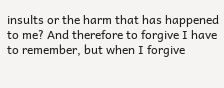insults or the harm that has happened to me? And therefore to forgive I have to remember, but when I forgive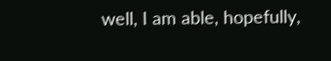well, I am able, hopefully,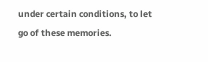under certain conditions, to let go of these memories.